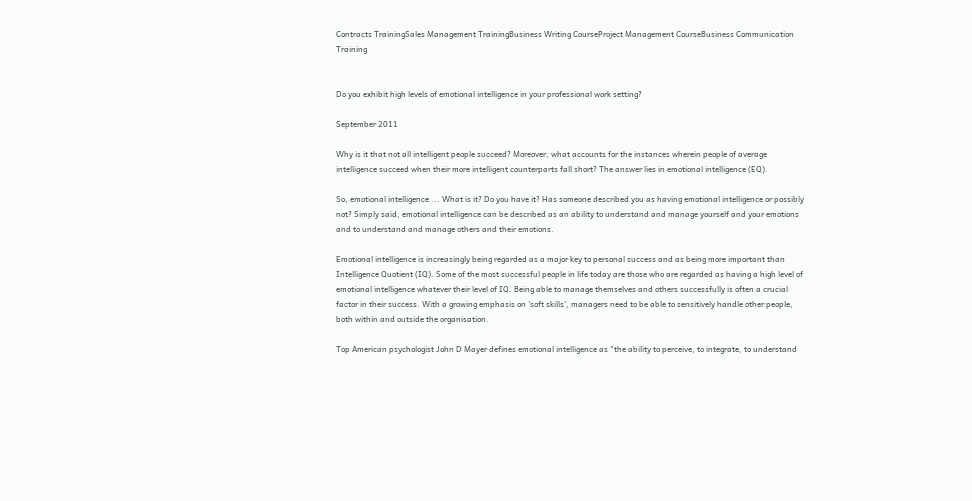Contracts TrainingSales Management TrainingBusiness Writing CourseProject Management CourseBusiness Communication Training


Do you exhibit high levels of emotional intelligence in your professional work setting?

September 2011

Why is it that not all intelligent people succeed? Moreover, what accounts for the instances wherein people of average intelligence succeed when their more intelligent counterparts fall short? The answer lies in emotional intelligence (EQ).

So, emotional intelligence ... What is it? Do you have it? Has someone described you as having emotional intelligence or possibly not? Simply said, emotional intelligence can be described as an ability to understand and manage yourself and your emotions and to understand and manage others and their emotions.

Emotional intelligence is increasingly being regarded as a major key to personal success and as being more important than Intelligence Quotient (IQ). Some of the most successful people in life today are those who are regarded as having a high level of emotional intelligence whatever their level of IQ. Being able to manage themselves and others successfully is often a crucial factor in their success. With a growing emphasis on 'soft skills', managers need to be able to sensitively handle other people, both within and outside the organisation.

Top American psychologist John D Mayer defines emotional intelligence as "the ability to perceive, to integrate, to understand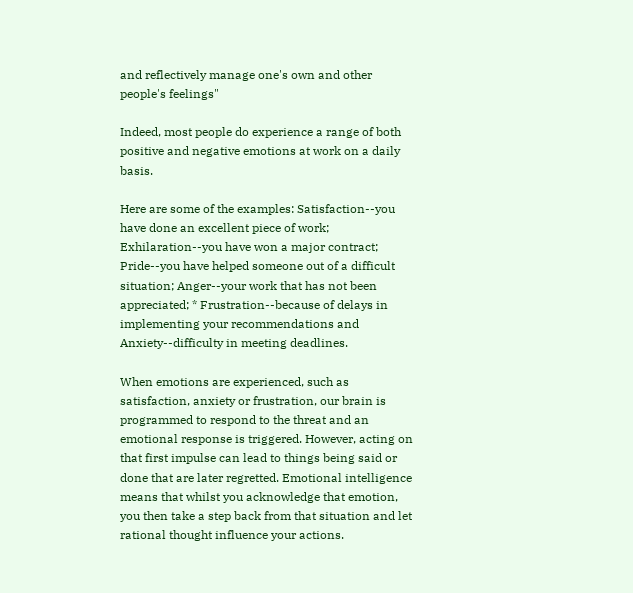and reflectively manage one's own and other people's feelings"

Indeed, most people do experience a range of both positive and negative emotions at work on a daily basis.

Here are some of the examples: Satisfaction--you have done an excellent piece of work; Exhilaration--you have won a major contract; Pride--you have helped someone out of a difficult situation; Anger--your work that has not been appreciated; * Frustration--because of delays in implementing your recommendations and Anxiety--difficulty in meeting deadlines.

When emotions are experienced, such as satisfaction, anxiety or frustration, our brain is programmed to respond to the threat and an emotional response is triggered. However, acting on that first impulse can lead to things being said or done that are later regretted. Emotional intelligence means that whilst you acknowledge that emotion, you then take a step back from that situation and let rational thought influence your actions.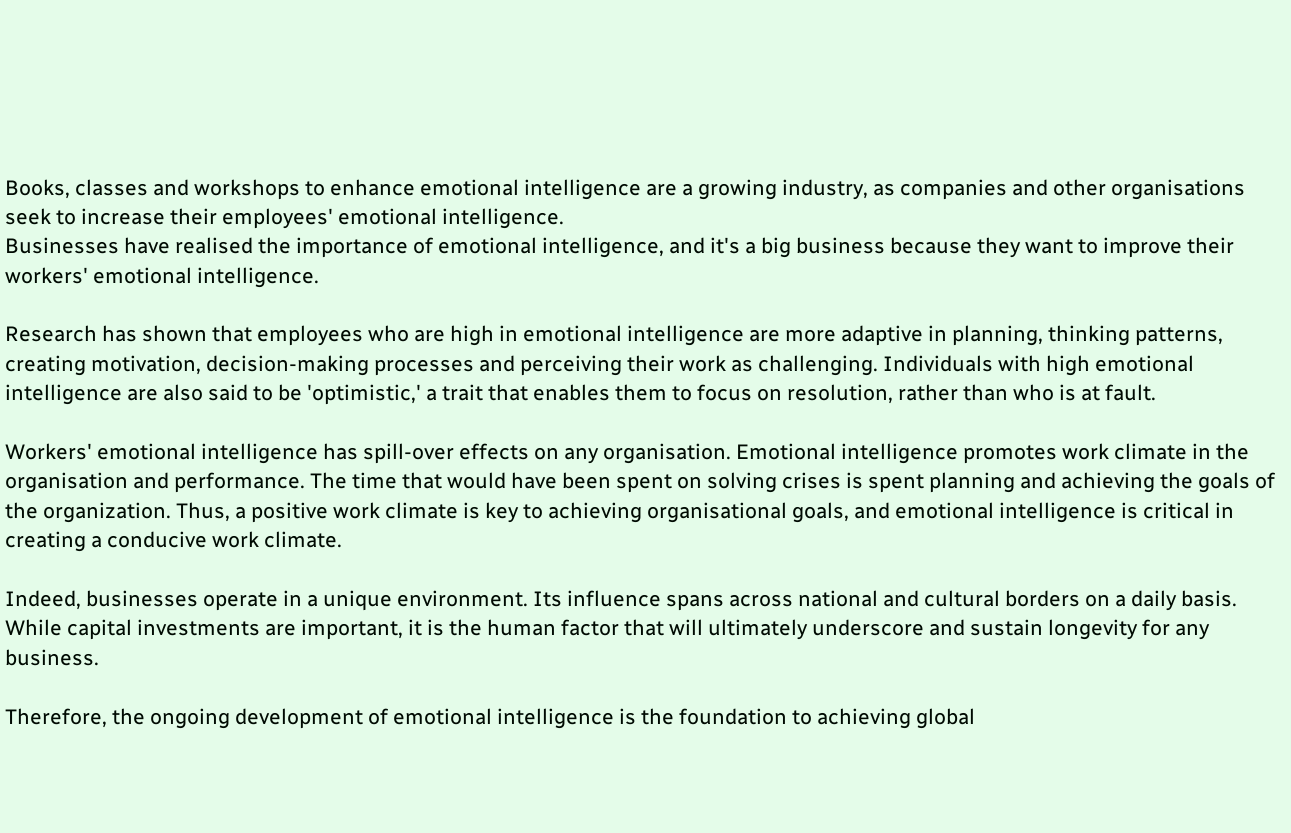Books, classes and workshops to enhance emotional intelligence are a growing industry, as companies and other organisations seek to increase their employees' emotional intelligence.
Businesses have realised the importance of emotional intelligence, and it's a big business because they want to improve their workers' emotional intelligence.

Research has shown that employees who are high in emotional intelligence are more adaptive in planning, thinking patterns, creating motivation, decision-making processes and perceiving their work as challenging. Individuals with high emotional intelligence are also said to be 'optimistic,' a trait that enables them to focus on resolution, rather than who is at fault.

Workers' emotional intelligence has spill-over effects on any organisation. Emotional intelligence promotes work climate in the organisation and performance. The time that would have been spent on solving crises is spent planning and achieving the goals of the organization. Thus, a positive work climate is key to achieving organisational goals, and emotional intelligence is critical in creating a conducive work climate.

Indeed, businesses operate in a unique environment. Its influence spans across national and cultural borders on a daily basis. While capital investments are important, it is the human factor that will ultimately underscore and sustain longevity for any business.

Therefore, the ongoing development of emotional intelligence is the foundation to achieving global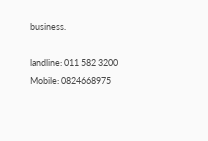business.

landline: 011 582 3200
Mobile: 0824668975